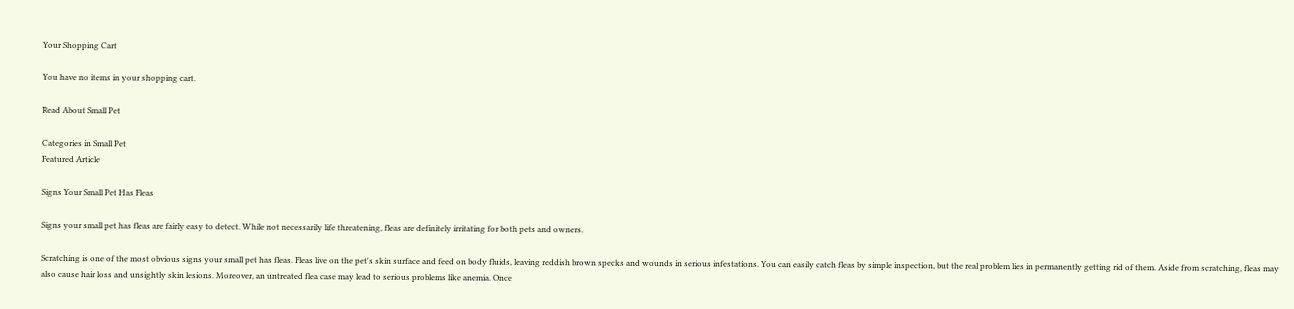Your Shopping Cart

You have no items in your shopping cart.

Read About Small Pet

Categories in Small Pet
Featured Article

Signs Your Small Pet Has Fleas

Signs your small pet has fleas are fairly easy to detect. While not necessarily life threatening, fleas are definitely irritating for both pets and owners.

Scratching is one of the most obvious signs your small pet has fleas. Fleas live on the pet's skin surface and feed on body fluids, leaving reddish brown specks and wounds in serious infestations. You can easily catch fleas by simple inspection, but the real problem lies in permanently getting rid of them. Aside from scratching, fleas may also cause hair loss and unsightly skin lesions. Moreover, an untreated flea case may lead to serious problems like anemia. Once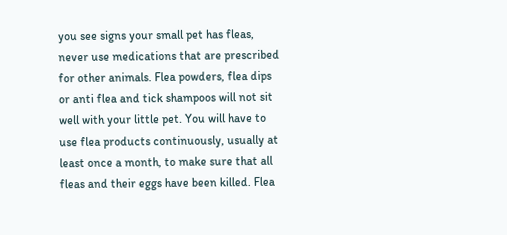you see signs your small pet has fleas, never use medications that are prescribed for other animals. Flea powders, flea dips or anti flea and tick shampoos will not sit well with your little pet. You will have to use flea products continuously, usually at least once a month, to make sure that all fleas and their eggs have been killed. Flea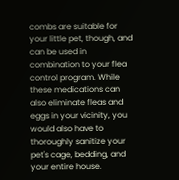combs are suitable for your little pet, though, and can be used in combination to your flea control program. While these medications can also eliminate fleas and eggs in your vicinity, you would also have to thoroughly sanitize your pet's cage, bedding, and your entire house.